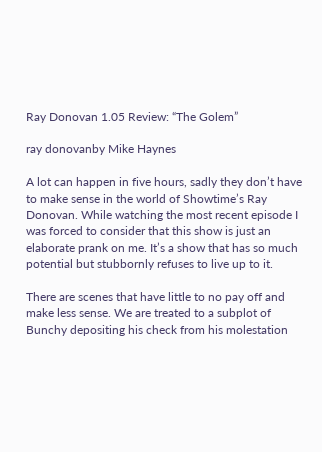Ray Donovan 1.05 Review: “The Golem”

ray donovanby Mike Haynes

A lot can happen in five hours, sadly they don’t have to make sense in the world of Showtime’s Ray Donovan. While watching the most recent episode I was forced to consider that this show is just an elaborate prank on me. It’s a show that has so much potential but stubbornly refuses to live up to it.

There are scenes that have little to no pay off and make less sense. We are treated to a subplot of Bunchy depositing his check from his molestation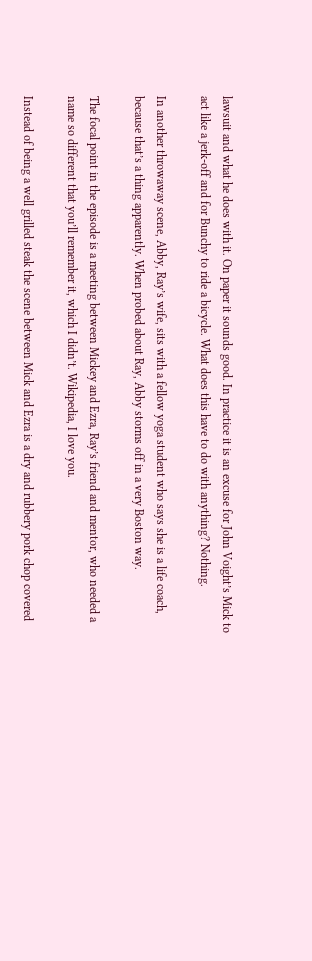lawsuit and what he does with it. On paper it sounds good. In practice it is an excuse for John Voight’s Mick to act like a jerk-off and for Bunchy to ride a bicycle. What does this have to do with anything? Nothing.

In another throwaway scene, Abby, Ray’s wife, sits with a fellow yoga student who says she is a life coach, because that’s a thing apparently. When probed about Ray, Abby storms off in a very Boston way.

The focal point in the episode is a meeting between Mickey and Ezra, Ray’s friend and mentor, who needed a name so different that you’ll remember it, which I didn’t. Wikipedia, I love you.

Instead of being a well grilled steak the scene between Mick and Ezra is a dry and rubbery pork chop covered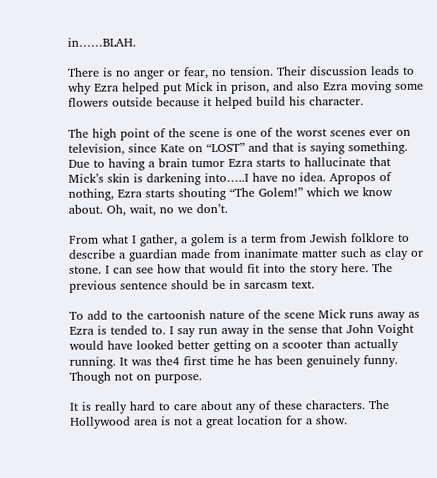in……BLAH.

There is no anger or fear, no tension. Their discussion leads to why Ezra helped put Mick in prison, and also Ezra moving some flowers outside because it helped build his character.

The high point of the scene is one of the worst scenes ever on television, since Kate on “LOST” and that is saying something. Due to having a brain tumor Ezra starts to hallucinate that Mick’s skin is darkening into…..I have no idea. Apropos of nothing, Ezra starts shouting “The Golem!” which we know about. Oh, wait, no we don’t.

From what I gather, a golem is a term from Jewish folklore to describe a guardian made from inanimate matter such as clay or stone. I can see how that would fit into the story here. The previous sentence should be in sarcasm text.

To add to the cartoonish nature of the scene Mick runs away as Ezra is tended to. I say run away in the sense that John Voight would have looked better getting on a scooter than actually running. It was the4 first time he has been genuinely funny. Though not on purpose.

It is really hard to care about any of these characters. The Hollywood area is not a great location for a show.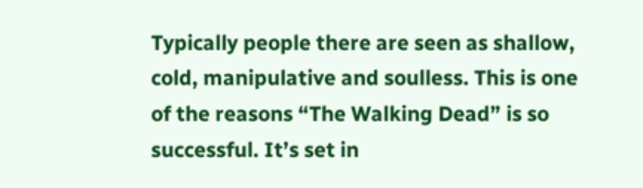Typically people there are seen as shallow, cold, manipulative and soulless. This is one of the reasons “The Walking Dead” is so successful. It’s set in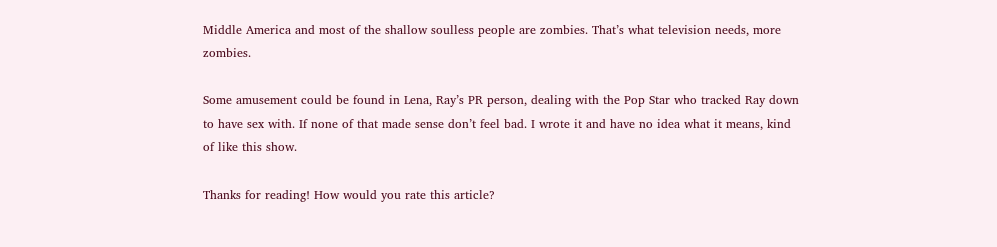Middle America and most of the shallow soulless people are zombies. That’s what television needs, more zombies.

Some amusement could be found in Lena, Ray’s PR person, dealing with the Pop Star who tracked Ray down to have sex with. If none of that made sense don’t feel bad. I wrote it and have no idea what it means, kind of like this show.

Thanks for reading! How would you rate this article?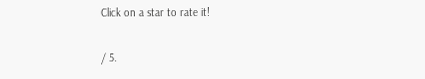Click on a star to rate it!

/ 5.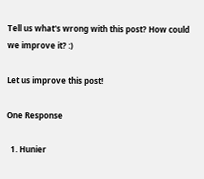Tell us what's wrong with this post? How could we improve it? :)

Let us improve this post!

One Response

  1. Hunier